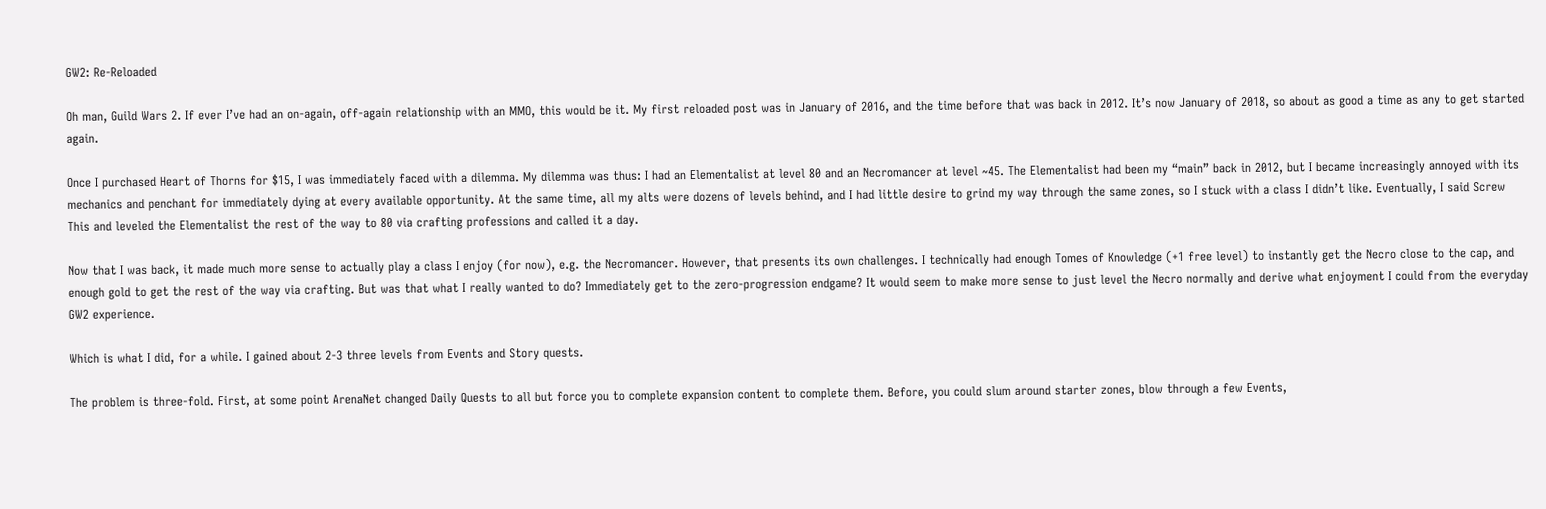GW2: Re-Reloaded

Oh man, Guild Wars 2. If ever I’ve had an on-again, off-again relationship with an MMO, this would be it. My first reloaded post was in January of 2016, and the time before that was back in 2012. It’s now January of 2018, so about as good a time as any to get started again.

Once I purchased Heart of Thorns for $15, I was immediately faced with a dilemma. My dilemma was thus: I had an Elementalist at level 80 and an Necromancer at level ~45. The Elementalist had been my “main” back in 2012, but I became increasingly annoyed with its mechanics and penchant for immediately dying at every available opportunity. At the same time, all my alts were dozens of levels behind, and I had little desire to grind my way through the same zones, so I stuck with a class I didn’t like. Eventually, I said Screw This and leveled the Elementalist the rest of the way to 80 via crafting professions and called it a day.

Now that I was back, it made much more sense to actually play a class I enjoy (for now), e.g. the Necromancer. However, that presents its own challenges. I technically had enough Tomes of Knowledge (+1 free level) to instantly get the Necro close to the cap, and enough gold to get the rest of the way via crafting. But was that what I really wanted to do? Immediately get to the zero-progression endgame? It would seem to make more sense to just level the Necro normally and derive what enjoyment I could from the everyday GW2 experience.

Which is what I did, for a while. I gained about 2-3 three levels from Events and Story quests.

The problem is three-fold. First, at some point ArenaNet changed Daily Quests to all but force you to complete expansion content to complete them. Before, you could slum around starter zones, blow through a few Events,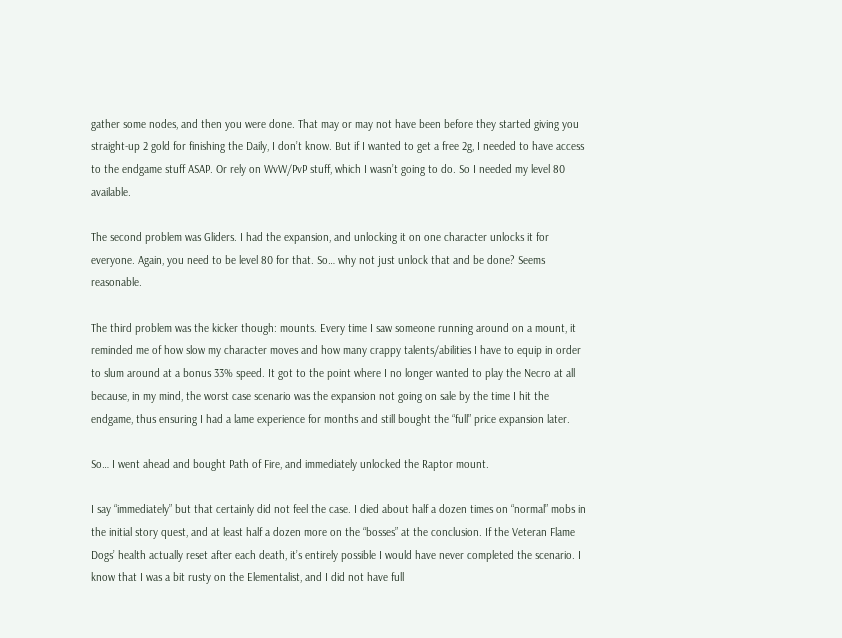gather some nodes, and then you were done. That may or may not have been before they started giving you straight-up 2 gold for finishing the Daily, I don’t know. But if I wanted to get a free 2g, I needed to have access to the endgame stuff ASAP. Or rely on WvW/PvP stuff, which I wasn’t going to do. So I needed my level 80 available.

The second problem was Gliders. I had the expansion, and unlocking it on one character unlocks it for everyone. Again, you need to be level 80 for that. So… why not just unlock that and be done? Seems reasonable.

The third problem was the kicker though: mounts. Every time I saw someone running around on a mount, it reminded me of how slow my character moves and how many crappy talents/abilities I have to equip in order to slum around at a bonus 33% speed. It got to the point where I no longer wanted to play the Necro at all because, in my mind, the worst case scenario was the expansion not going on sale by the time I hit the endgame, thus ensuring I had a lame experience for months and still bought the “full” price expansion later.

So… I went ahead and bought Path of Fire, and immediately unlocked the Raptor mount.

I say “immediately” but that certainly did not feel the case. I died about half a dozen times on “normal” mobs in the initial story quest, and at least half a dozen more on the “bosses” at the conclusion. If the Veteran Flame Dogs’ health actually reset after each death, it’s entirely possible I would have never completed the scenario. I know that I was a bit rusty on the Elementalist, and I did not have full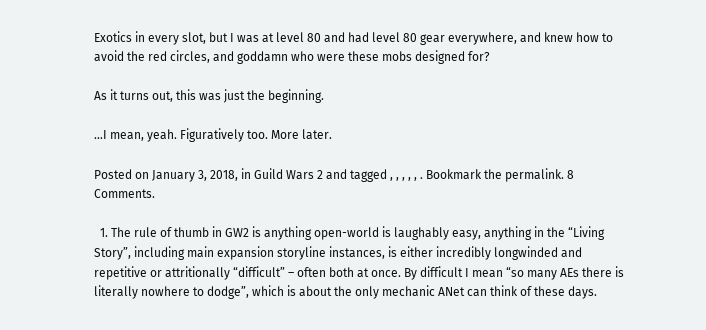Exotics in every slot, but I was at level 80 and had level 80 gear everywhere, and knew how to avoid the red circles, and goddamn who were these mobs designed for?

As it turns out, this was just the beginning.

…I mean, yeah. Figuratively too. More later.

Posted on January 3, 2018, in Guild Wars 2 and tagged , , , , , . Bookmark the permalink. 8 Comments.

  1. The rule of thumb in GW2 is anything open-world is laughably easy, anything in the “Living Story”, including main expansion storyline instances, is either incredibly longwinded and repetitive or attritionally “difficult” – often both at once. By difficult I mean “so many AEs there is literally nowhere to dodge”, which is about the only mechanic ANet can think of these days.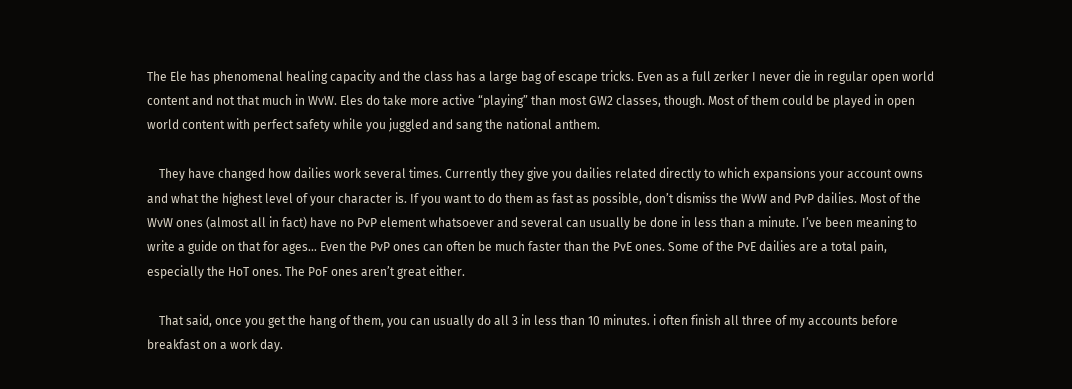The Ele has phenomenal healing capacity and the class has a large bag of escape tricks. Even as a full zerker I never die in regular open world content and not that much in WvW. Eles do take more active “playing” than most GW2 classes, though. Most of them could be played in open world content with perfect safety while you juggled and sang the national anthem.

    They have changed how dailies work several times. Currently they give you dailies related directly to which expansions your account owns and what the highest level of your character is. If you want to do them as fast as possible, don’t dismiss the WvW and PvP dailies. Most of the WvW ones (almost all in fact) have no PvP element whatsoever and several can usually be done in less than a minute. I’ve been meaning to write a guide on that for ages… Even the PvP ones can often be much faster than the PvE ones. Some of the PvE dailies are a total pain, especially the HoT ones. The PoF ones aren’t great either.

    That said, once you get the hang of them, you can usually do all 3 in less than 10 minutes. i often finish all three of my accounts before breakfast on a work day.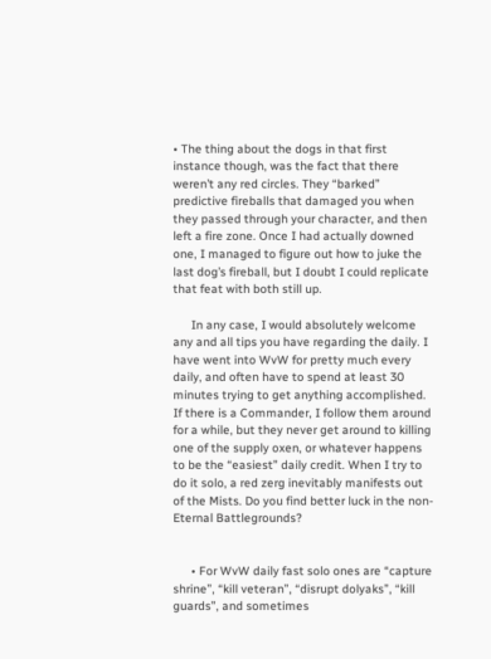• The thing about the dogs in that first instance though, was the fact that there weren’t any red circles. They “barked” predictive fireballs that damaged you when they passed through your character, and then left a fire zone. Once I had actually downed one, I managed to figure out how to juke the last dog’s fireball, but I doubt I could replicate that feat with both still up.

      In any case, I would absolutely welcome any and all tips you have regarding the daily. I have went into WvW for pretty much every daily, and often have to spend at least 30 minutes trying to get anything accomplished. If there is a Commander, I follow them around for a while, but they never get around to killing one of the supply oxen, or whatever happens to be the “easiest” daily credit. When I try to do it solo, a red zerg inevitably manifests out of the Mists. Do you find better luck in the non-Eternal Battlegrounds?


      • For WvW daily fast solo ones are “capture shrine”, “kill veteran”, “disrupt dolyaks”, “kill guards”, and sometimes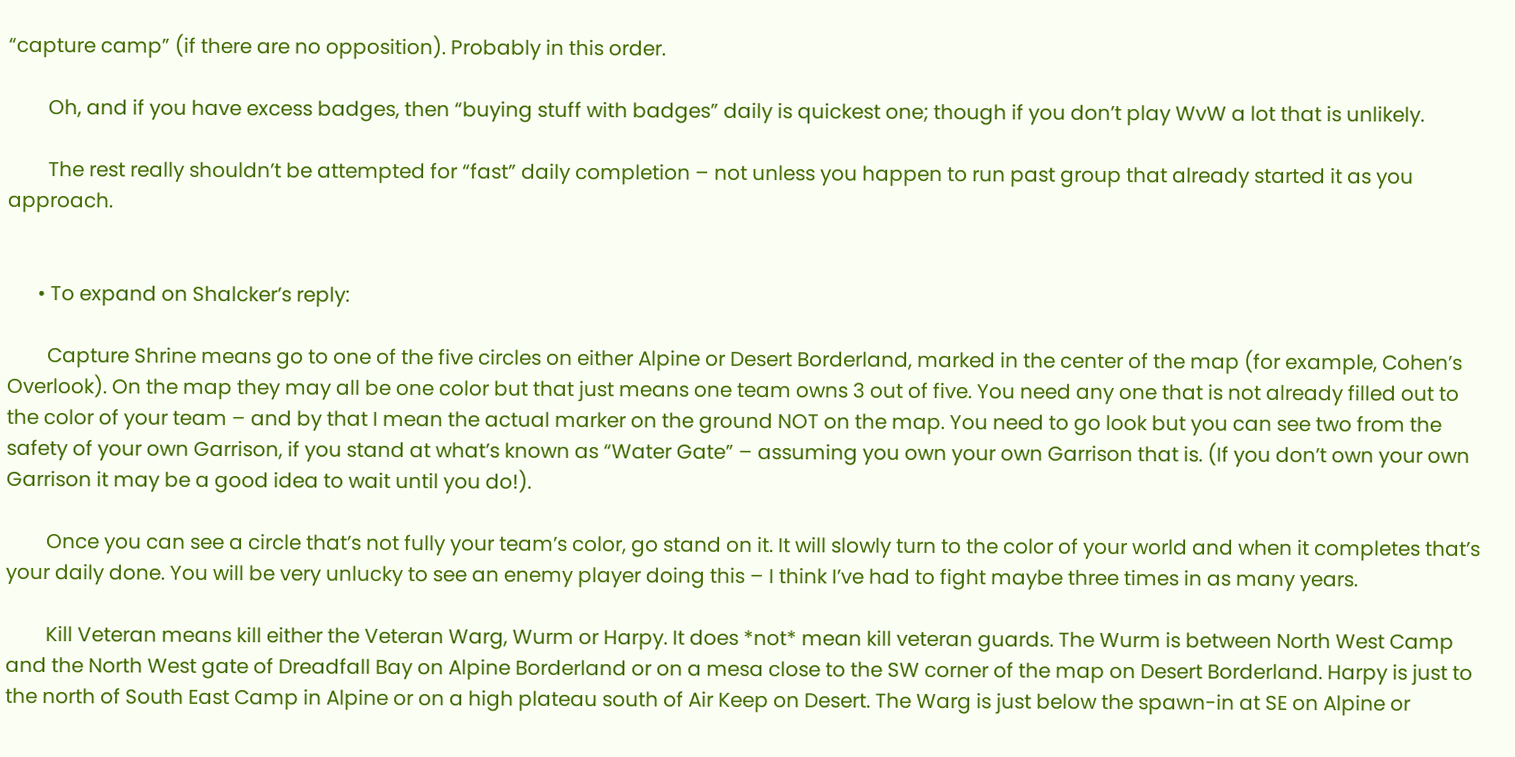“capture camp” (if there are no opposition). Probably in this order.

        Oh, and if you have excess badges, then “buying stuff with badges” daily is quickest one; though if you don’t play WvW a lot that is unlikely.

        The rest really shouldn’t be attempted for “fast” daily completion – not unless you happen to run past group that already started it as you approach.


      • To expand on Shalcker’s reply:

        Capture Shrine means go to one of the five circles on either Alpine or Desert Borderland, marked in the center of the map (for example, Cohen’s Overlook). On the map they may all be one color but that just means one team owns 3 out of five. You need any one that is not already filled out to the color of your team – and by that I mean the actual marker on the ground NOT on the map. You need to go look but you can see two from the safety of your own Garrison, if you stand at what’s known as “Water Gate” – assuming you own your own Garrison that is. (If you don’t own your own Garrison it may be a good idea to wait until you do!).

        Once you can see a circle that’s not fully your team’s color, go stand on it. It will slowly turn to the color of your world and when it completes that’s your daily done. You will be very unlucky to see an enemy player doing this – I think I’ve had to fight maybe three times in as many years.

        Kill Veteran means kill either the Veteran Warg, Wurm or Harpy. It does *not* mean kill veteran guards. The Wurm is between North West Camp and the North West gate of Dreadfall Bay on Alpine Borderland or on a mesa close to the SW corner of the map on Desert Borderland. Harpy is just to the north of South East Camp in Alpine or on a high plateau south of Air Keep on Desert. The Warg is just below the spawn-in at SE on Alpine or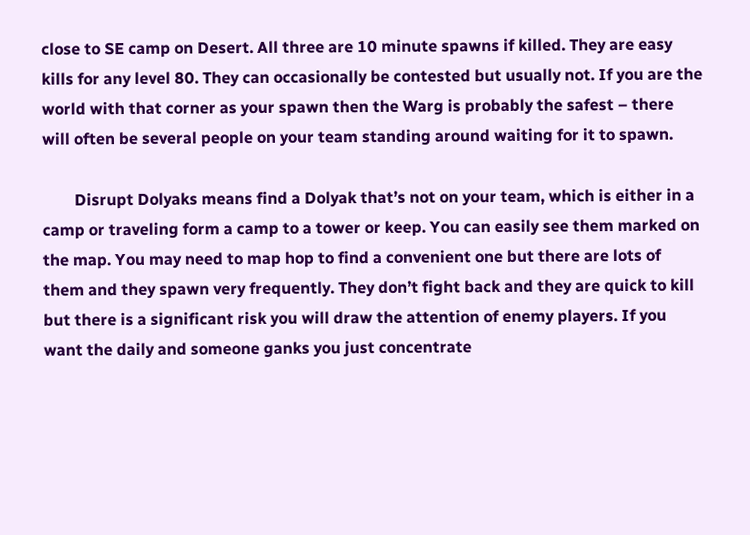close to SE camp on Desert. All three are 10 minute spawns if killed. They are easy kills for any level 80. They can occasionally be contested but usually not. If you are the world with that corner as your spawn then the Warg is probably the safest – there will often be several people on your team standing around waiting for it to spawn.

        Disrupt Dolyaks means find a Dolyak that’s not on your team, which is either in a camp or traveling form a camp to a tower or keep. You can easily see them marked on the map. You may need to map hop to find a convenient one but there are lots of them and they spawn very frequently. They don’t fight back and they are quick to kill but there is a significant risk you will draw the attention of enemy players. If you want the daily and someone ganks you just concentrate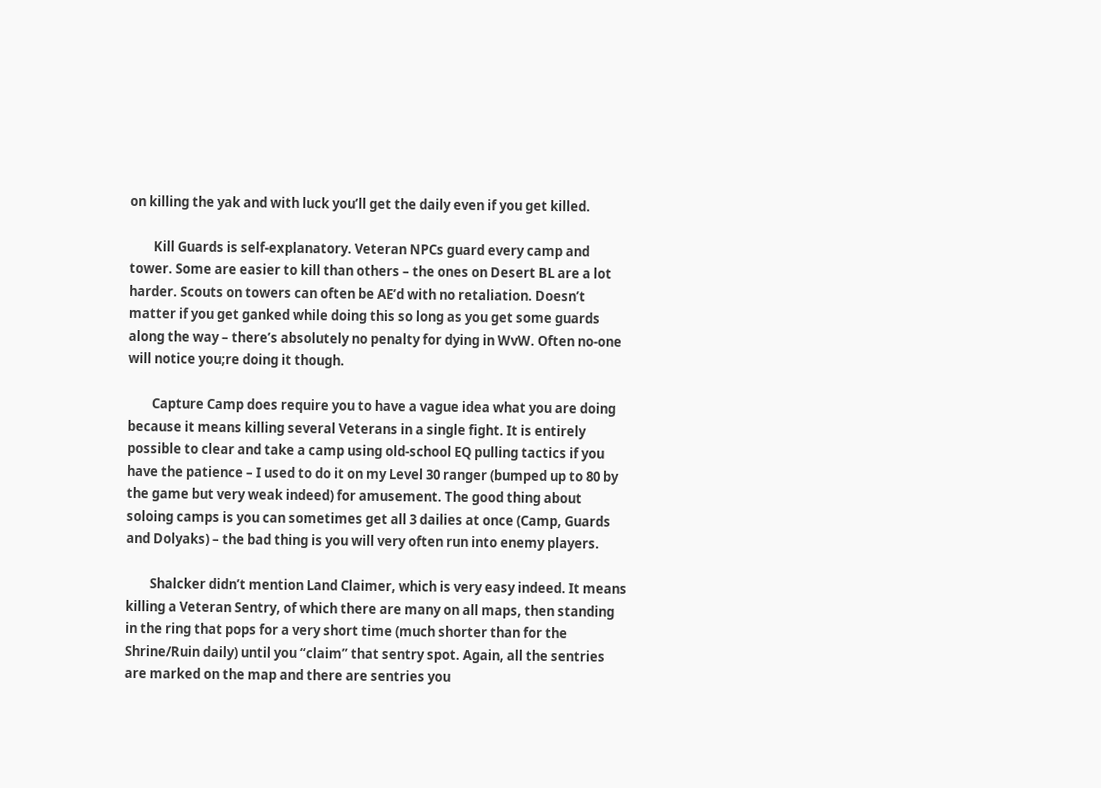on killing the yak and with luck you’ll get the daily even if you get killed.

        Kill Guards is self-explanatory. Veteran NPCs guard every camp and tower. Some are easier to kill than others – the ones on Desert BL are a lot harder. Scouts on towers can often be AE’d with no retaliation. Doesn’t matter if you get ganked while doing this so long as you get some guards along the way – there’s absolutely no penalty for dying in WvW. Often no-one will notice you;re doing it though.

        Capture Camp does require you to have a vague idea what you are doing because it means killing several Veterans in a single fight. It is entirely possible to clear and take a camp using old-school EQ pulling tactics if you have the patience – I used to do it on my Level 30 ranger (bumped up to 80 by the game but very weak indeed) for amusement. The good thing about soloing camps is you can sometimes get all 3 dailies at once (Camp, Guards and Dolyaks) – the bad thing is you will very often run into enemy players.

        Shalcker didn’t mention Land Claimer, which is very easy indeed. It means killing a Veteran Sentry, of which there are many on all maps, then standing in the ring that pops for a very short time (much shorter than for the Shrine/Ruin daily) until you “claim” that sentry spot. Again, all the sentries are marked on the map and there are sentries you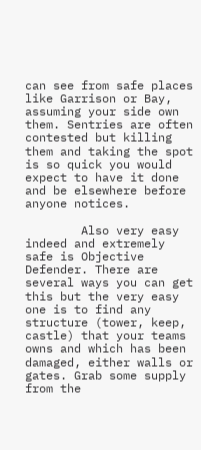can see from safe places like Garrison or Bay, assuming your side own them. Sentries are often contested but killing them and taking the spot is so quick you would expect to have it done and be elsewhere before anyone notices.

        Also very easy indeed and extremely safe is Objective Defender. There are several ways you can get this but the very easy one is to find any structure (tower, keep, castle) that your teams owns and which has been damaged, either walls or gates. Grab some supply from the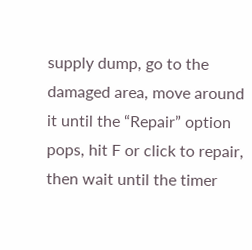supply dump, go to the damaged area, move around it until the “Repair” option pops, hit F or click to repair, then wait until the timer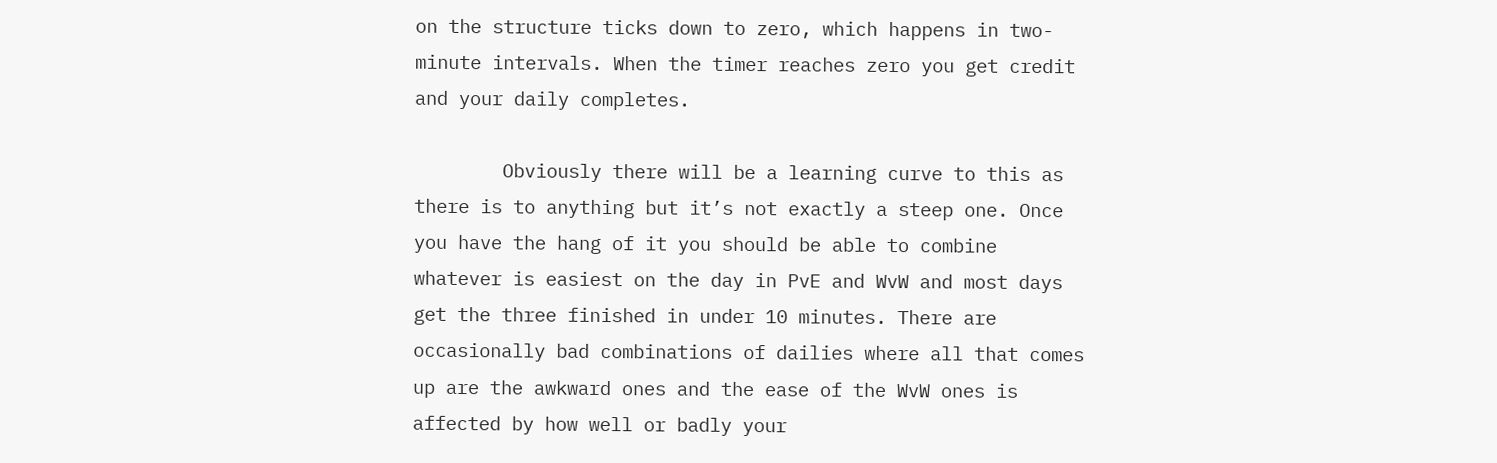on the structure ticks down to zero, which happens in two-minute intervals. When the timer reaches zero you get credit and your daily completes.

        Obviously there will be a learning curve to this as there is to anything but it’s not exactly a steep one. Once you have the hang of it you should be able to combine whatever is easiest on the day in PvE and WvW and most days get the three finished in under 10 minutes. There are occasionally bad combinations of dailies where all that comes up are the awkward ones and the ease of the WvW ones is affected by how well or badly your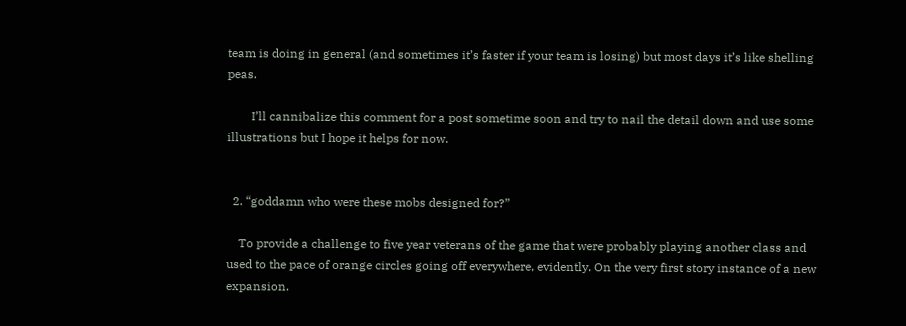team is doing in general (and sometimes it’s faster if your team is losing) but most days it’s like shelling peas.

        I’ll cannibalize this comment for a post sometime soon and try to nail the detail down and use some illustrations but I hope it helps for now.


  2. “goddamn who were these mobs designed for?”

    To provide a challenge to five year veterans of the game that were probably playing another class and used to the pace of orange circles going off everywhere, evidently. On the very first story instance of a new expansion.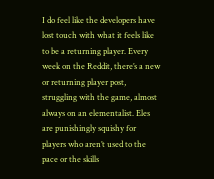I do feel like the developers have lost touch with what it feels like to be a returning player. Every week on the Reddit, there’s a new or returning player post, struggling with the game, almost always on an elementalist. Eles are punishingly squishy for players who aren’t used to the pace or the skills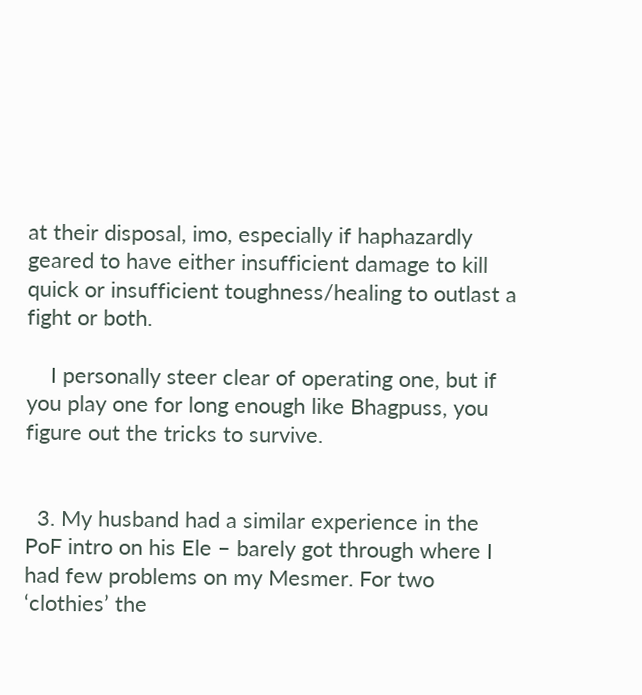at their disposal, imo, especially if haphazardly geared to have either insufficient damage to kill quick or insufficient toughness/healing to outlast a fight or both.

    I personally steer clear of operating one, but if you play one for long enough like Bhagpuss, you figure out the tricks to survive.


  3. My husband had a similar experience in the PoF intro on his Ele – barely got through where I had few problems on my Mesmer. For two ‘clothies’ the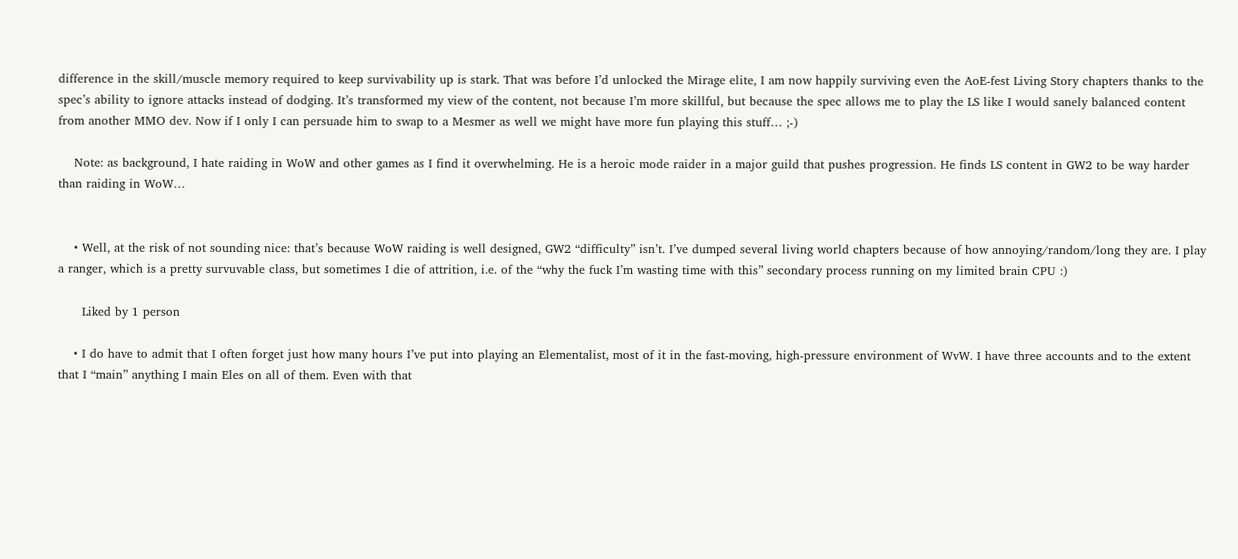difference in the skill/muscle memory required to keep survivability up is stark. That was before I’d unlocked the Mirage elite, I am now happily surviving even the AoE-fest Living Story chapters thanks to the spec’s ability to ignore attacks instead of dodging. It’s transformed my view of the content, not because I’m more skillful, but because the spec allows me to play the LS like I would sanely balanced content from another MMO dev. Now if I only I can persuade him to swap to a Mesmer as well we might have more fun playing this stuff… ;-)

    Note: as background, I hate raiding in WoW and other games as I find it overwhelming. He is a heroic mode raider in a major guild that pushes progression. He finds LS content in GW2 to be way harder than raiding in WoW…


    • Well, at the risk of not sounding nice: that’s because WoW raiding is well designed, GW2 “difficulty” isn’t. I’ve dumped several living world chapters because of how annoying/random/long they are. I play a ranger, which is a pretty survuvable class, but sometimes I die of attrition, i.e. of the “why the fuck I’m wasting time with this” secondary process running on my limited brain CPU :)

      Liked by 1 person

    • I do have to admit that I often forget just how many hours I’ve put into playing an Elementalist, most of it in the fast-moving, high-pressure environment of WvW. I have three accounts and to the extent that I “main” anything I main Eles on all of them. Even with that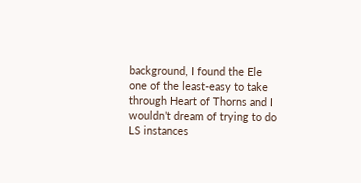background, I found the Ele one of the least-easy to take through Heart of Thorns and I wouldn’t dream of trying to do LS instances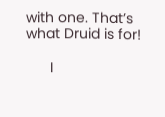with one. That’s what Druid is for!

      I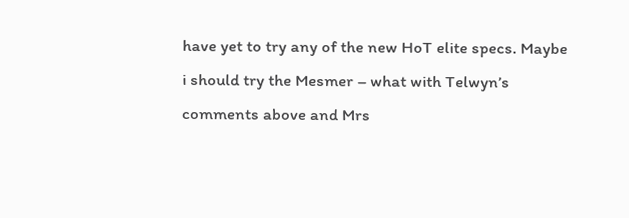have yet to try any of the new HoT elite specs. Maybe i should try the Mesmer – what with Telwyn’s comments above and Mrs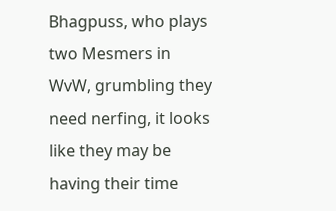Bhagpuss, who plays two Mesmers in WvW, grumbling they need nerfing, it looks like they may be having their time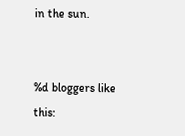in the sun.


%d bloggers like this: